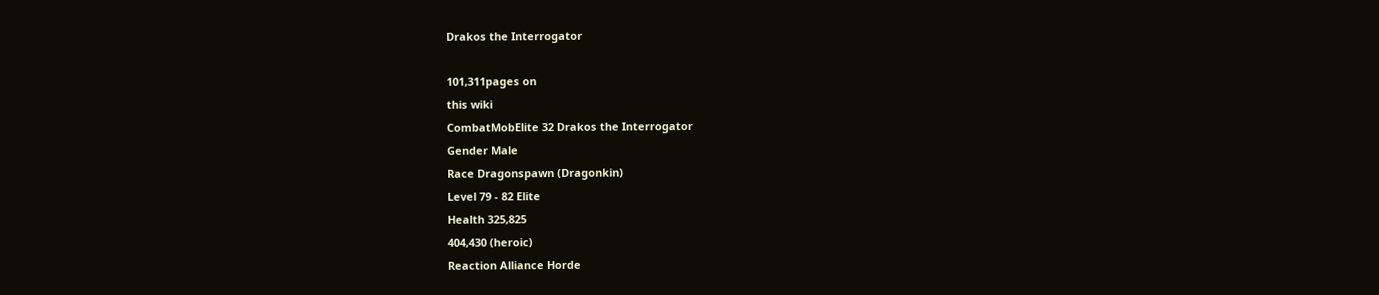Drakos the Interrogator

101,311pages on
this wiki
CombatMobElite 32 Drakos the Interrogator
Gender Male
Race Dragonspawn (Dragonkin)
Level 79 - 82 Elite
Health 325,825
404,430 (heroic)
Reaction Alliance Horde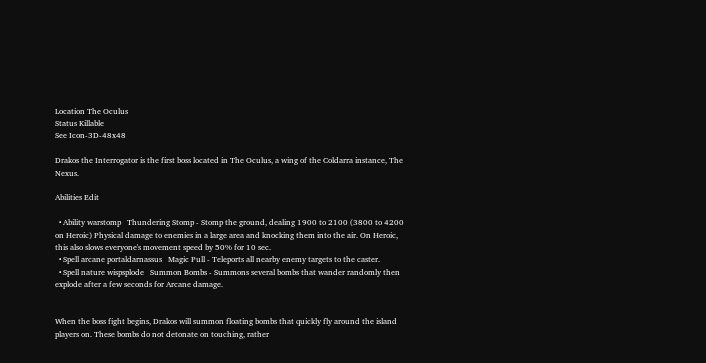Location The Oculus
Status Killable
See Icon-3D-48x48

Drakos the Interrogator is the first boss located in The Oculus, a wing of the Coldarra instance, The Nexus.

Abilities Edit

  • Ability warstomp   Thundering Stomp - Stomp the ground, dealing 1900 to 2100 (3800 to 4200 on Heroic) Physical damage to enemies in a large area and knocking them into the air. On Heroic, this also slows everyone's movement speed by 50% for 10 sec.
  • Spell arcane portaldarnassus   Magic Pull - Teleports all nearby enemy targets to the caster.
  • Spell nature wispsplode   Summon Bombs - Summons several bombs that wander randomly then explode after a few seconds for Arcane damage.


When the boss fight begins, Drakos will summon floating bombs that quickly fly around the island players on. These bombs do not detonate on touching, rather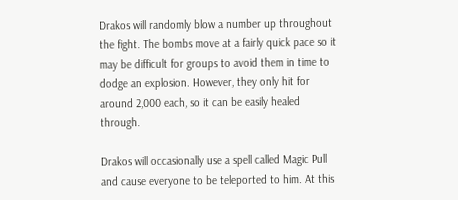Drakos will randomly blow a number up throughout the fight. The bombs move at a fairly quick pace so it may be difficult for groups to avoid them in time to dodge an explosion. However, they only hit for around 2,000 each, so it can be easily healed through.

Drakos will occasionally use a spell called Magic Pull and cause everyone to be teleported to him. At this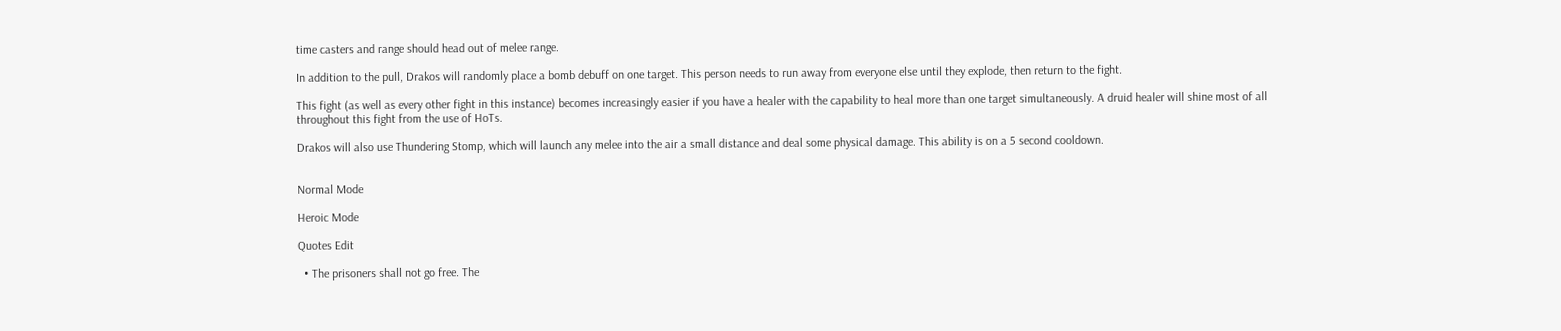time casters and range should head out of melee range.

In addition to the pull, Drakos will randomly place a bomb debuff on one target. This person needs to run away from everyone else until they explode, then return to the fight.

This fight (as well as every other fight in this instance) becomes increasingly easier if you have a healer with the capability to heal more than one target simultaneously. A druid healer will shine most of all throughout this fight from the use of HoTs.

Drakos will also use Thundering Stomp, which will launch any melee into the air a small distance and deal some physical damage. This ability is on a 5 second cooldown.


Normal Mode

Heroic Mode

Quotes Edit

  • The prisoners shall not go free. The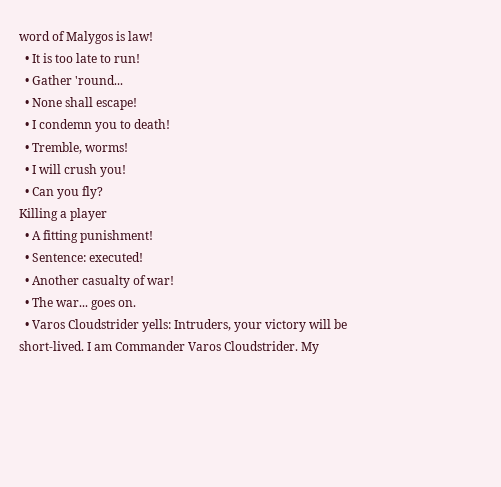word of Malygos is law!
  • It is too late to run!
  • Gather 'round...
  • None shall escape!
  • I condemn you to death!
  • Tremble, worms!
  • I will crush you!
  • Can you fly?
Killing a player
  • A fitting punishment!
  • Sentence: executed!
  • Another casualty of war!
  • The war... goes on.
  • Varos Cloudstrider yells: Intruders, your victory will be short-lived. I am Commander Varos Cloudstrider. My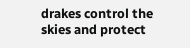drakes control the skies and protect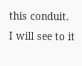this conduit. I will see to it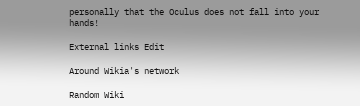personally that the Oculus does not fall into your hands!

External links Edit

Around Wikia's network

Random Wiki